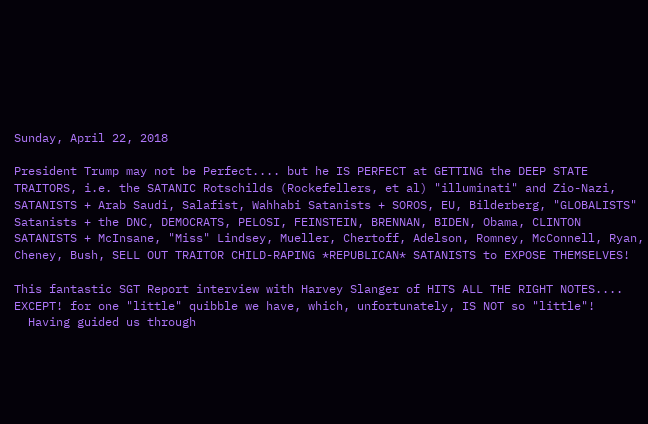Sunday, April 22, 2018

President Trump may not be Perfect.... but he IS PERFECT at GETTING the DEEP STATE TRAITORS, i.e. the SATANIC Rotschilds (Rockefellers, et al) "illuminati" and Zio-Nazi, SATANISTS + Arab Saudi, Salafist, Wahhabi Satanists + SOROS, EU, Bilderberg, "GLOBALISTS" Satanists + the DNC, DEMOCRATS, PELOSI, FEINSTEIN, BRENNAN, BIDEN, Obama, CLINTON SATANISTS + McInsane, "Miss" Lindsey, Mueller, Chertoff, Adelson, Romney, McConnell, Ryan, Cheney, Bush, SELL OUT TRAITOR CHILD-RAPING *REPUBLICAN* SATANISTS to EXPOSE THEMSELVES!

This fantastic SGT Report interview with Harvey Slanger of HITS ALL THE RIGHT NOTES....   EXCEPT! for one "little" quibble we have, which, unfortunately, IS NOT so "little"!
  Having guided us through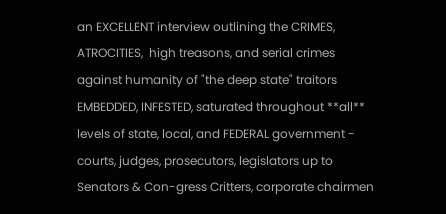an EXCELLENT interview outlining the CRIMES, ATROCITIES,  high treasons, and serial crimes against humanity of "the deep state" traitors EMBEDDED, INFESTED, saturated throughout **all** levels of state, local, and FEDERAL government - courts, judges, prosecutors, legislators up to Senators & Con-gress Critters, corporate chairmen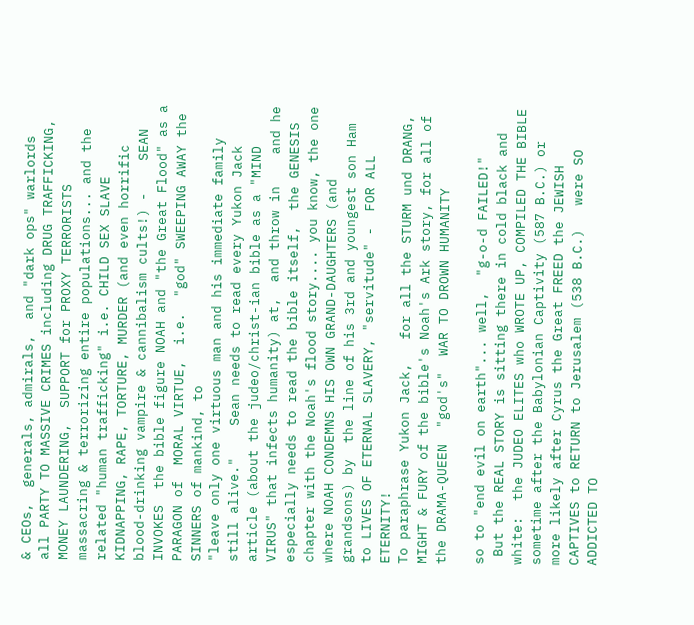& CEOs,  generals, admirals,  and "dark ops" warlords  all PARTY TO MASSIVE CRIMES including DRUG TRAFFICKING, MONEY LAUNDERING,  SUPPORT for PROXY TERRORISTS massacring & terrorizing entire populations... and the related "human trafficking" i.e. CHILD SEX SLAVE KIDNAPPING, RAPE, TORTURE, MURDER (and even horrific blood-drinking vampire & cannibalism cults!) -    SEAN INVOKES  the bible figure NOAH and "the Great Flood" as a PARAGON of  MORAL VIRTUE,  i.e.  "god" SWEEPING AWAY the SINNERS of mankind, to
"leave only one virtuous man and his immediate family still alive."    Sean needs to read every Yukon Jack article (about the judeo/christ-ian bible as a "MIND VIRUS" that infects humanity) at,  and throw in    and he especially needs to read the bible itself,  the GENESIS chapter with the Noah's flood story.... you know, the one where NOAH CONDEMNS HIS OWN GRAND-DAUGHTERS (and grandsons) by  the line of his 3rd and youngest son Ham to LIVES OF ETERNAL SLAVERY, "servitude" -  FOR ALL ETERNITY!
To paraphrase Yukon Jack,   for all the STURM und DRANG,  MIGHT & FURY of the bible's Noah's Ark story, for all of  the DRAMA-QUEEN  "god's"  WAR TO DROWN HUMANITY

so to "end evil on earth"... well,  "g-o-d FAILED!"
 But the REAL STORY is sitting there in cold black and white:  the JUDEO ELITES who WROTE UP, COMPILED THE BIBLE sometime after the Babylonian Captivity (587 B.C.) or more likely after Cyrus the Great FREED the JEWISH CAPTIVES to RETURN to Jerusalem (538 B.C.)   were SO ADDICTED TO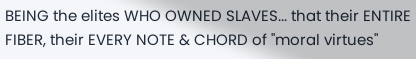BEING the elites WHO OWNED SLAVES... that their ENTIRE FIBER, their EVERY NOTE & CHORD of "moral virtues"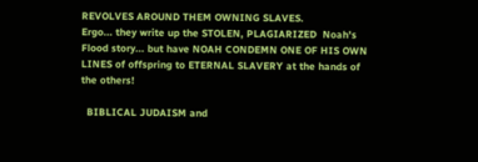REVOLVES AROUND THEM OWNING SLAVES.
Ergo... they write up the STOLEN, PLAGIARIZED  Noah's Flood story... but have NOAH CONDEMN ONE OF HIS OWN LINES of offspring to ETERNAL SLAVERY at the hands of the others!

  BIBLICAL JUDAISM and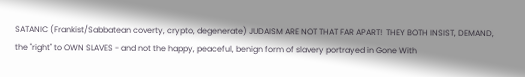SATANIC (Frankist/Sabbatean coverty, crypto, degenerate) JUDAISM ARE NOT THAT FAR APART!  THEY BOTH INSIST, DEMAND, the "right" to OWN SLAVES - and not the happy, peaceful, benign form of slavery portrayed in Gone With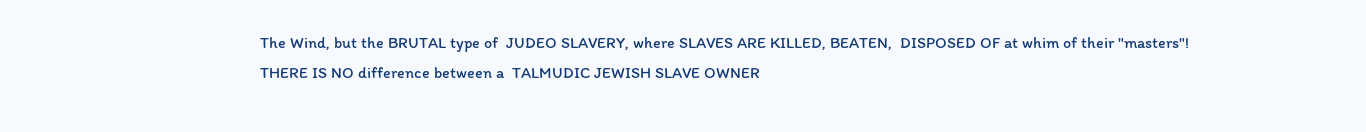The Wind, but the BRUTAL type of  JUDEO SLAVERY, where SLAVES ARE KILLED, BEATEN,  DISPOSED OF at whim of their "masters"!  THERE IS NO difference between a  TALMUDIC JEWISH SLAVE OWNER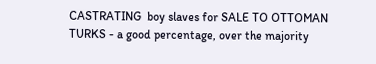CASTRATING  boy slaves for SALE TO OTTOMAN TURKS - a good percentage, over the majority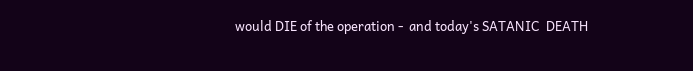would DIE of the operation -  and today's SATANIC  DEATH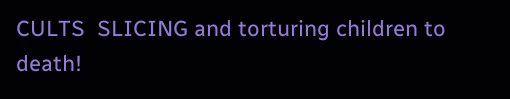CULTS  SLICING and torturing children to death!